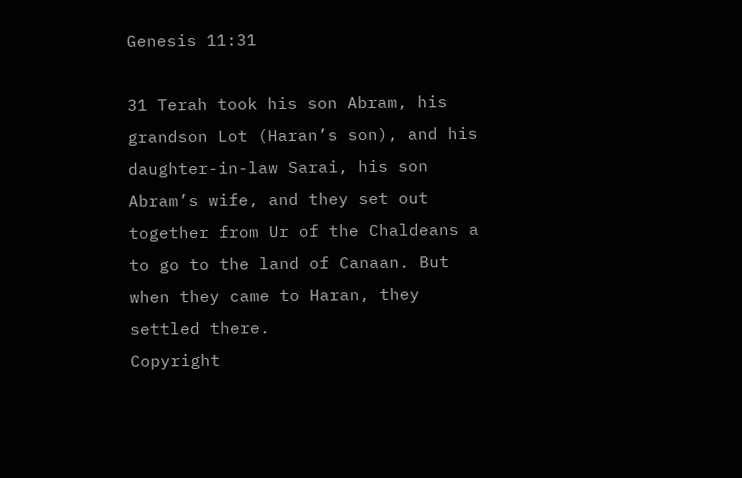Genesis 11:31

31 Terah took his son Abram, his grandson Lot (Haran’s son), and his daughter-in-law Sarai, his son Abram’s wife, and they set out together from Ur of the Chaldeans a to go to the land of Canaan. But when they came to Haran, they settled there.
Copyright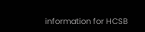information for HCSB